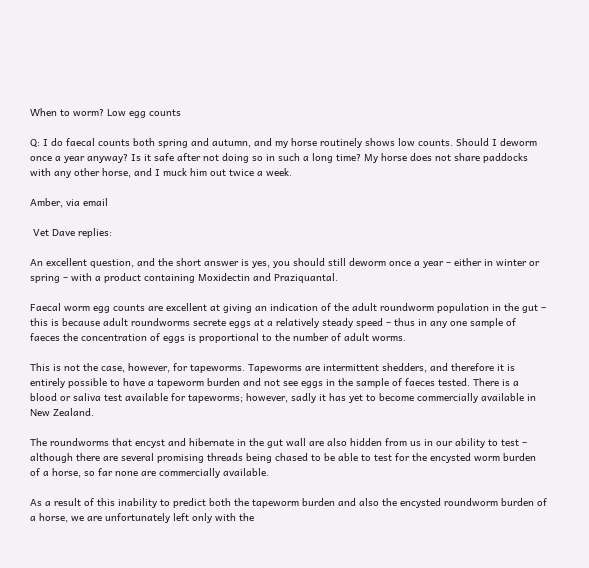When to worm? Low egg counts

Q: I do faecal counts both spring and autumn, and my horse routinely shows low counts. Should I deworm once a year anyway? Is it safe after not doing so in such a long time? My horse does not share paddocks with any other horse, and I muck him out twice a week.

Amber, via email

 Vet Dave replies:

An excellent question, and the short answer is yes, you should still deworm once a year – either in winter or spring – with a product containing Moxidectin and Praziquantal.

Faecal worm egg counts are excellent at giving an indication of the adult roundworm population in the gut – this is because adult roundworms secrete eggs at a relatively steady speed – thus in any one sample of faeces the concentration of eggs is proportional to the number of adult worms.

This is not the case, however, for tapeworms. Tapeworms are intermittent shedders, and therefore it is entirely possible to have a tapeworm burden and not see eggs in the sample of faeces tested. There is a blood or saliva test available for tapeworms; however, sadly it has yet to become commercially available in New Zealand.

The roundworms that encyst and hibernate in the gut wall are also hidden from us in our ability to test – although there are several promising threads being chased to be able to test for the encysted worm burden of a horse, so far none are commercially available.

As a result of this inability to predict both the tapeworm burden and also the encysted roundworm burden of a horse, we are unfortunately left only with the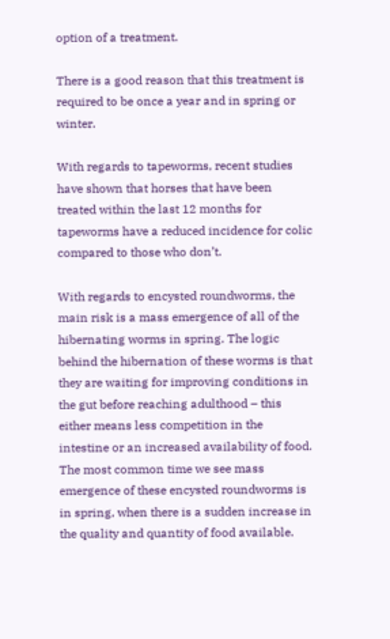option of a treatment.

There is a good reason that this treatment is required to be once a year and in spring or winter.

With regards to tapeworms, recent studies have shown that horses that have been treated within the last 12 months for tapeworms have a reduced incidence for colic compared to those who don’t.

With regards to encysted roundworms, the main risk is a mass emergence of all of the hibernating worms in spring. The logic behind the hibernation of these worms is that they are waiting for improving conditions in the gut before reaching adulthood – this either means less competition in the intestine or an increased availability of food. The most common time we see mass emergence of these encysted roundworms is in spring, when there is a sudden increase in the quality and quantity of food available.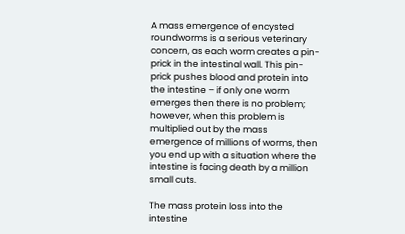A mass emergence of encysted roundworms is a serious veterinary concern, as each worm creates a pin-prick in the intestinal wall. This pin-prick pushes blood and protein into the intestine – if only one worm emerges then there is no problem; however, when this problem is multiplied out by the mass emergence of millions of worms, then you end up with a situation where the intestine is facing death by a million small cuts.

The mass protein loss into the intestine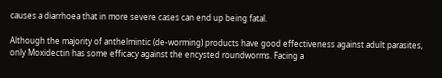causes a diarrhoea that in more severe cases can end up being fatal.

Although the majority of anthelmintic (de-worming) products have good effectiveness against adult parasites, only Moxidectin has some efficacy against the encysted roundworms. Facing a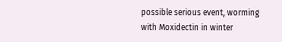possible serious event, worming with Moxidectin in winter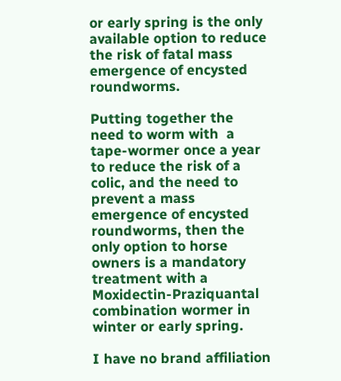or early spring is the only available option to reduce the risk of fatal mass emergence of encysted roundworms.

Putting together the need to worm with  a tape-wormer once a year to reduce the risk of a colic, and the need to prevent a mass emergence of encysted roundworms, then the only option to horse owners is a mandatory treatment with a Moxidectin-Praziquantal combination wormer in winter or early spring.

I have no brand affiliation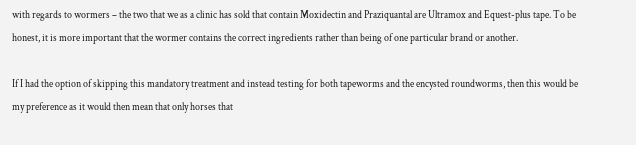with regards to wormers – the two that we as a clinic has sold that contain Moxidectin and Praziquantal are Ultramox and Equest-plus tape. To be honest, it is more important that the wormer contains the correct ingredients rather than being of one particular brand or another.

If I had the option of skipping this mandatory treatment and instead testing for both tapeworms and the encysted roundworms, then this would be my preference as it would then mean that only horses that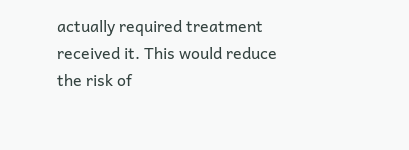actually required treatment received it. This would reduce the risk of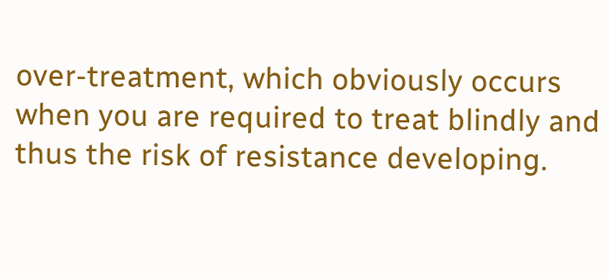over-treatment, which obviously occurs when you are required to treat blindly and thus the risk of resistance developing.